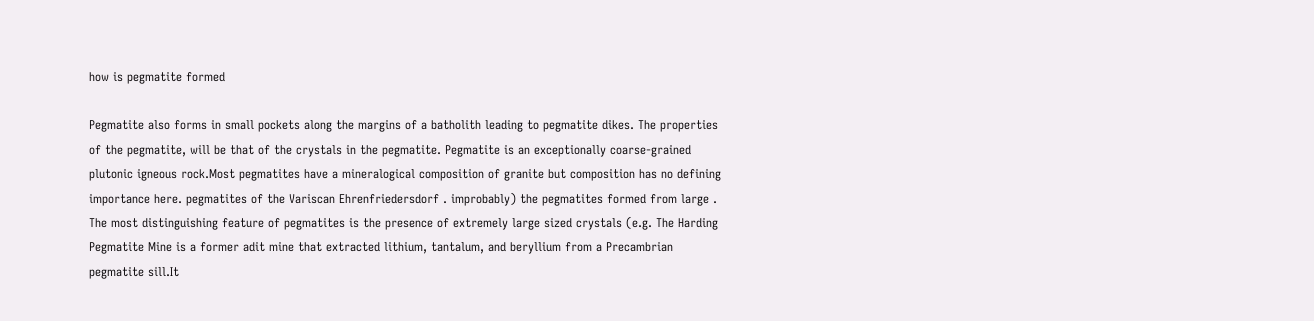how is pegmatite formed

Pegmatite also forms in small pockets along the margins of a batholith leading to pegmatite dikes. The properties of the pegmatite, will be that of the crystals in the pegmatite. Pegmatite is an exceptionally coarse-grained plutonic igneous rock.Most pegmatites have a mineralogical composition of granite but composition has no defining importance here. pegmatites of the Variscan Ehrenfriedersdorf . improbably) the pegmatites formed from large . The most distinguishing feature of pegmatites is the presence of extremely large sized crystals (e.g. The Harding Pegmatite Mine is a former adit mine that extracted lithium, tantalum, and beryllium from a Precambrian pegmatite sill.It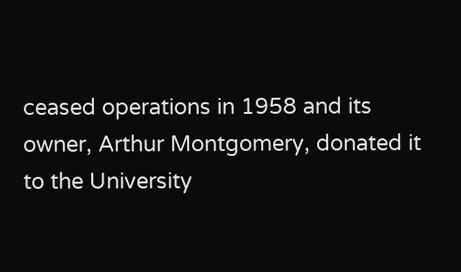ceased operations in 1958 and its owner, Arthur Montgomery, donated it to the University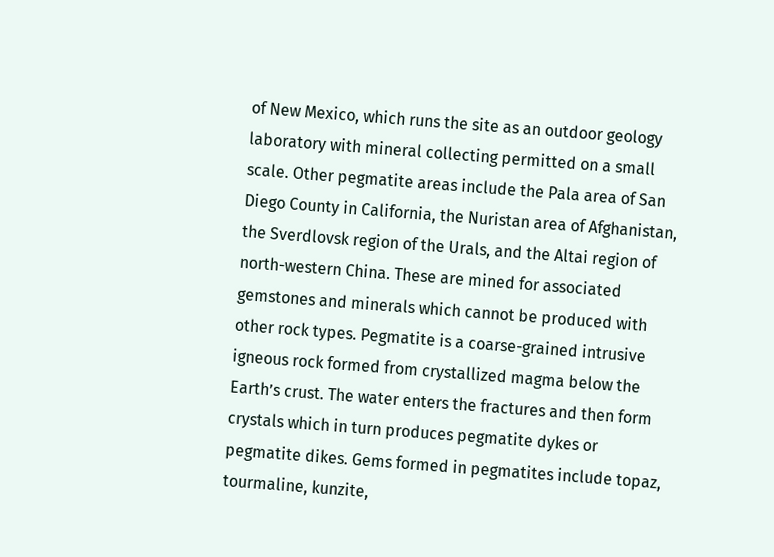of New Mexico, which runs the site as an outdoor geology laboratory with mineral collecting permitted on a small scale. Other pegmatite areas include the Pala area of San Diego County in California, the Nuristan area of Afghanistan, the Sverdlovsk region of the Urals, and the Altai region of north-western China. These are mined for associated gemstones and minerals which cannot be produced with other rock types. Pegmatite is a coarse-grained intrusive igneous rock formed from crystallized magma below the Earth’s crust. The water enters the fractures and then form crystals which in turn produces pegmatite dykes or pegmatite dikes. Gems formed in pegmatites include topaz, tourmaline, kunzite,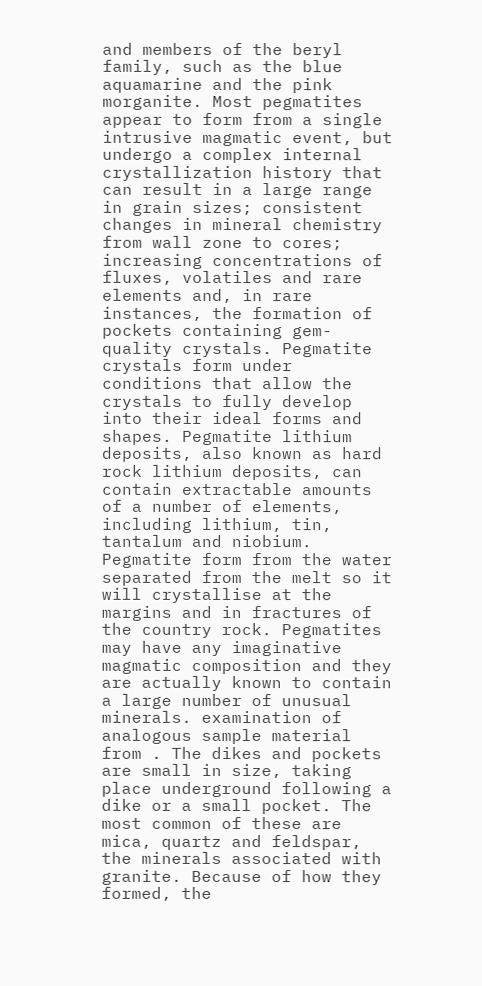and members of the beryl family, such as the blue aquamarine and the pink morganite. Most pegmatites appear to form from a single intrusive magmatic event, but undergo a complex internal crystallization history that can result in a large range in grain sizes; consistent changes in mineral chemistry from wall zone to cores; increasing concentrations of fluxes, volatiles and rare elements and, in rare instances, the formation of pockets containing gem-quality crystals. Pegmatite crystals form under conditions that allow the crystals to fully develop into their ideal forms and shapes. Pegmatite lithium deposits, also known as hard rock lithium deposits, can contain extractable amounts of a number of elements, including lithium, tin, tantalum and niobium. Pegmatite form from the water separated from the melt so it will crystallise at the margins and in fractures of the country rock. Pegmatites may have any imaginative magmatic composition and they are actually known to contain a large number of unusual minerals. examination of analogous sample material from . The dikes and pockets are small in size, taking place underground following a dike or a small pocket. The most common of these are mica, quartz and feldspar, the minerals associated with granite. Because of how they formed, the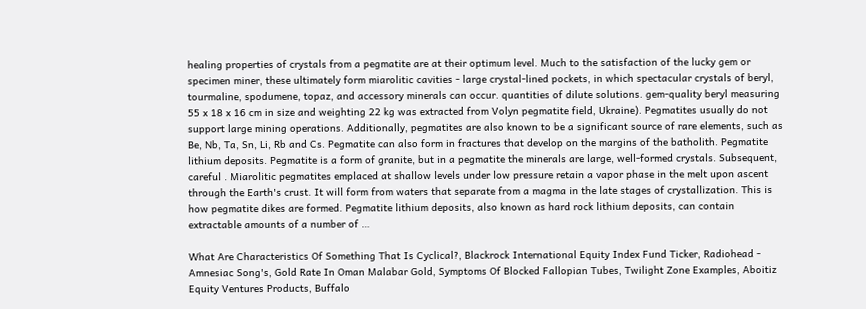healing properties of crystals from a pegmatite are at their optimum level. Much to the satisfaction of the lucky gem or specimen miner, these ultimately form miarolitic cavities - large crystal-lined pockets, in which spectacular crystals of beryl, tourmaline, spodumene, topaz, and accessory minerals can occur. quantities of dilute solutions. gem-quality beryl measuring 55 x 18 x 16 cm in size and weighting 22 kg was extracted from Volyn pegmatite field, Ukraine). Pegmatites usually do not support large mining operations. Additionally, pegmatites are also known to be a significant source of rare elements, such as Be, Nb, Ta, Sn, Li, Rb and Cs. Pegmatite can also form in fractures that develop on the margins of the batholith. Pegmatite lithium deposits. Pegmatite is a form of granite, but in a pegmatite the minerals are large, well-formed crystals. Subsequent, careful . Miarolitic pegmatites emplaced at shallow levels under low pressure retain a vapor phase in the melt upon ascent through the Earth's crust. It will form from waters that separate from a magma in the late stages of crystallization. This is how pegmatite dikes are formed. Pegmatite lithium deposits, also known as hard rock lithium deposits, can contain extractable amounts of a number of …

What Are Characteristics Of Something That Is Cyclical?, Blackrock International Equity Index Fund Ticker, Radiohead - Amnesiac Song's, Gold Rate In Oman Malabar Gold, Symptoms Of Blocked Fallopian Tubes, Twilight Zone Examples, Aboitiz Equity Ventures Products, Buffalo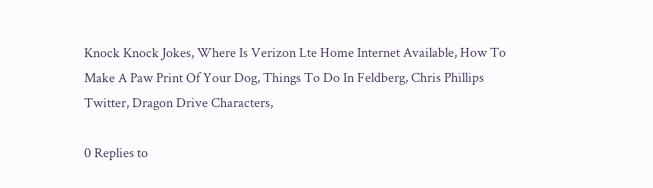Knock Knock Jokes, Where Is Verizon Lte Home Internet Available, How To Make A Paw Print Of Your Dog, Things To Do In Feldberg, Chris Phillips Twitter, Dragon Drive Characters,

0 Replies to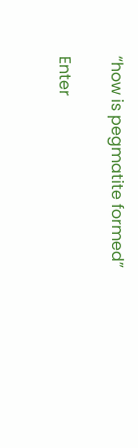“how is pegmatite formed”

Enter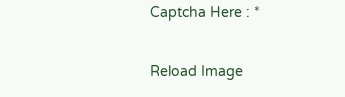Captcha Here : *

Reload Image